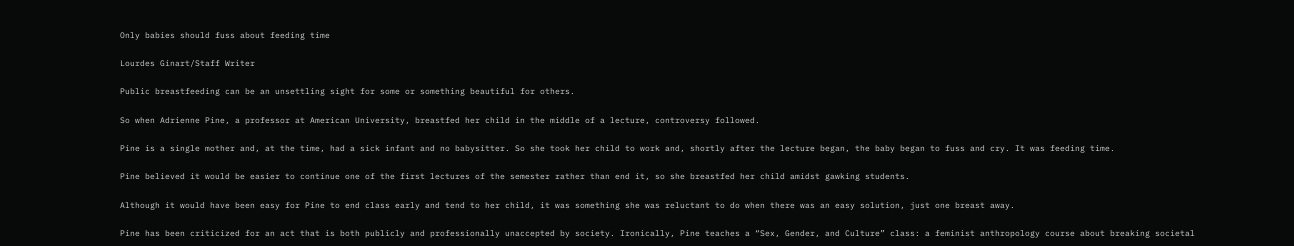Only babies should fuss about feeding time

Lourdes Ginart/Staff Writer

Public breastfeeding can be an unsettling sight for some or something beautiful for others.

So when Adrienne Pine, a professor at American University, breastfed her child in the middle of a lecture, controversy followed.

Pine is a single mother and, at the time, had a sick infant and no babysitter. So she took her child to work and, shortly after the lecture began, the baby began to fuss and cry. It was feeding time.

Pine believed it would be easier to continue one of the first lectures of the semester rather than end it, so she breastfed her child amidst gawking students.

Although it would have been easy for Pine to end class early and tend to her child, it was something she was reluctant to do when there was an easy solution, just one breast away.

Pine has been criticized for an act that is both publicly and professionally unaccepted by society. Ironically, Pine teaches a “Sex, Gender, and Culture” class: a feminist anthropology course about breaking societal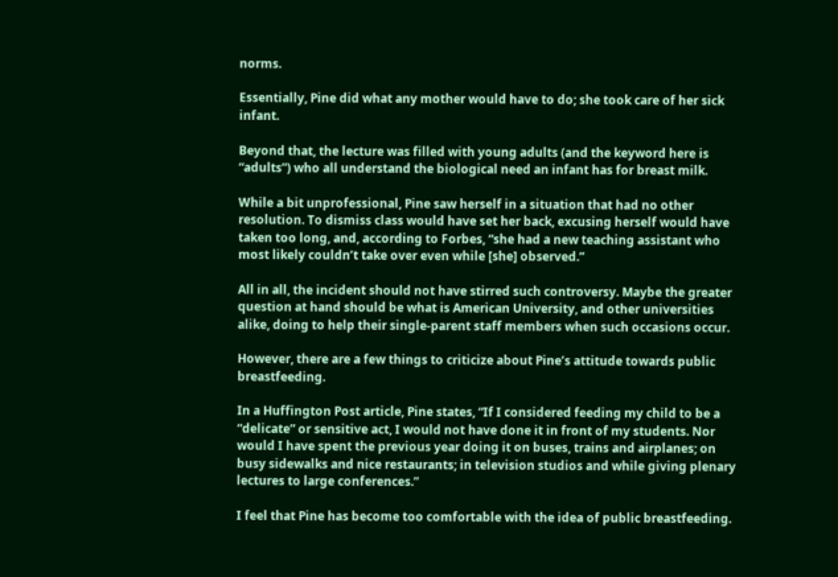norms.

Essentially, Pine did what any mother would have to do; she took care of her sick infant.

Beyond that, the lecture was filled with young adults (and the keyword here is “adults”) who all understand the biological need an infant has for breast milk.

While a bit unprofessional, Pine saw herself in a situation that had no other resolution. To dismiss class would have set her back, excusing herself would have taken too long, and, according to Forbes, “she had a new teaching assistant who most likely couldn’t take over even while [she] observed.”

All in all, the incident should not have stirred such controversy. Maybe the greater question at hand should be what is American University, and other universities alike, doing to help their single-parent staff members when such occasions occur.

However, there are a few things to criticize about Pine’s attitude towards public breastfeeding.

In a Huffington Post article, Pine states, “If I considered feeding my child to be a “delicate” or sensitive act, I would not have done it in front of my students. Nor would I have spent the previous year doing it on buses, trains and airplanes; on busy sidewalks and nice restaurants; in television studios and while giving plenary lectures to large conferences.”

I feel that Pine has become too comfortable with the idea of public breastfeeding.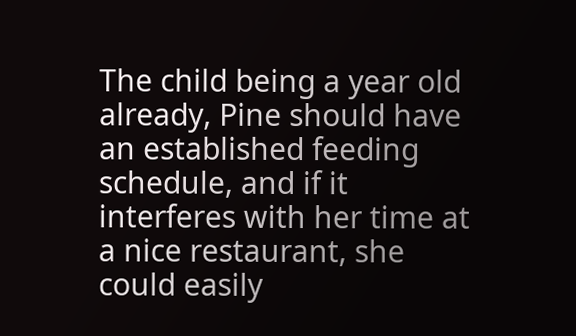The child being a year old already, Pine should have an established feeding schedule, and if it interferes with her time at a nice restaurant, she could easily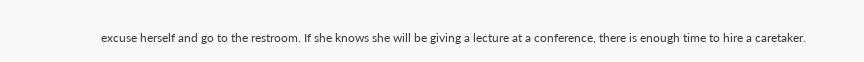excuse herself and go to the restroom. If she knows she will be giving a lecture at a conference, there is enough time to hire a caretaker.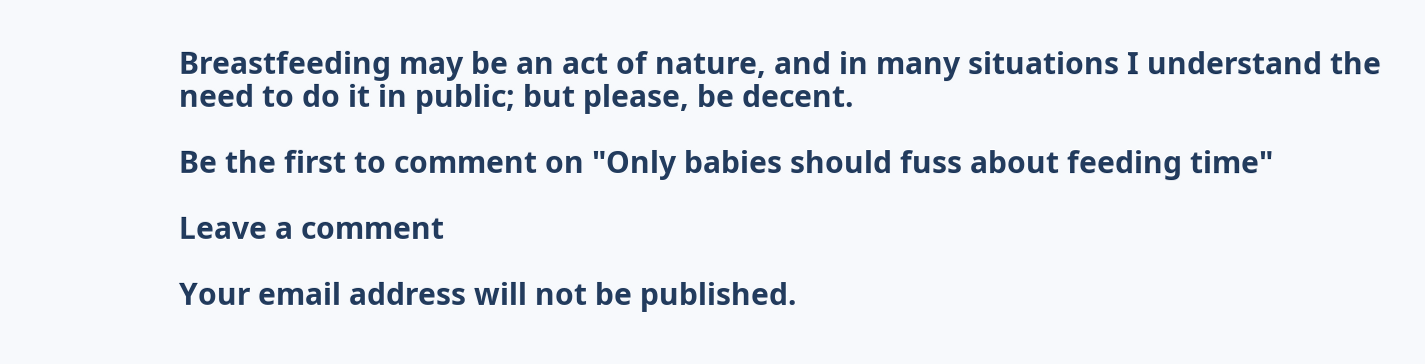Breastfeeding may be an act of nature, and in many situations I understand the need to do it in public; but please, be decent.

Be the first to comment on "Only babies should fuss about feeding time"

Leave a comment

Your email address will not be published.